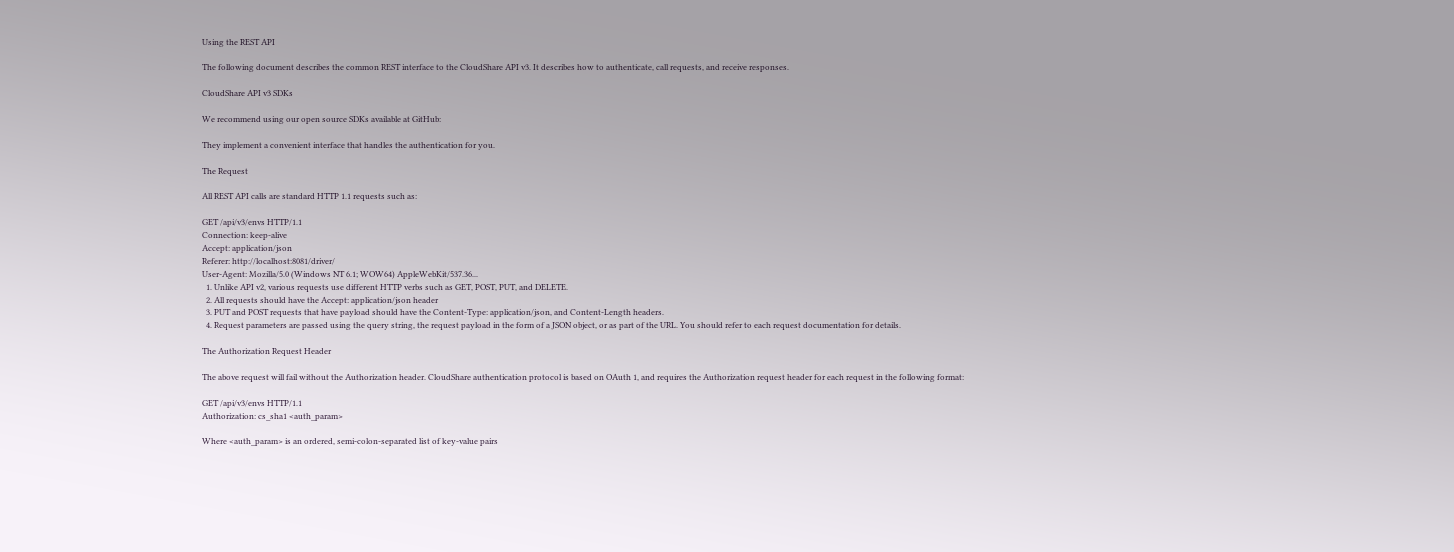Using the REST API

The following document describes the common REST interface to the CloudShare API v3. It describes how to authenticate, call requests, and receive responses.

CloudShare API v3 SDKs

We recommend using our open source SDKs available at GitHub:

They implement a convenient interface that handles the authentication for you.

The Request

All REST API calls are standard HTTP 1.1 requests such as:

GET /api/v3/envs HTTP/1.1
Connection: keep-alive
Accept: application/json
Referer: http://localhost:8081/driver/
User-Agent: Mozilla/5.0 (Windows NT 6.1; WOW64) AppleWebKit/537.36...
  1. Unlike API v2, various requests use different HTTP verbs such as GET, POST, PUT, and DELETE.
  2. All requests should have the Accept: application/json header
  3. PUT and POST requests that have payload should have the Content-Type: application/json, and Content-Length headers.
  4. Request parameters are passed using the query string, the request payload in the form of a JSON object, or as part of the URL. You should refer to each request documentation for details.

The Authorization Request Header

The above request will fail without the Authorization header. CloudShare authentication protocol is based on OAuth 1, and requires the Authorization request header for each request in the following format:

GET /api/v3/envs HTTP/1.1
Authorization: cs_sha1 <auth_param>

Where <auth_param> is an ordered, semi-colon-separated list of key-value pairs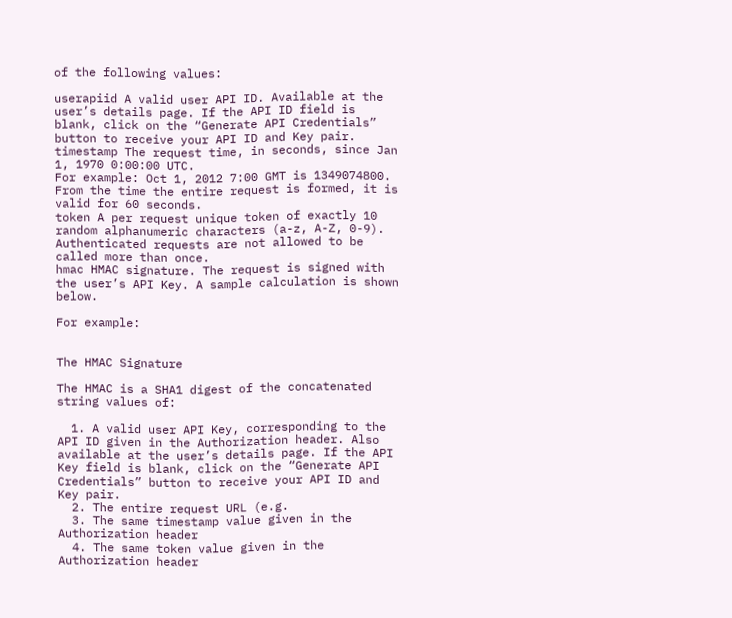of the following values:

userapiid A valid user API ID. Available at the user’s details page. If the API ID field is blank, click on the “Generate API Credentials” button to receive your API ID and Key pair.
timestamp The request time, in seconds, since Jan 1, 1970 0:00:00 UTC.
For example: Oct 1, 2012 7:00 GMT is 1349074800. From the time the entire request is formed, it is valid for 60 seconds.
token A per request unique token of exactly 10 random alphanumeric characters (a-z, A-Z, 0-9). Authenticated requests are not allowed to be called more than once.
hmac HMAC signature. The request is signed with the user’s API Key. A sample calculation is shown below.

For example:


The HMAC Signature

The HMAC is a SHA1 digest of the concatenated string values of:

  1. A valid user API Key, corresponding to the API ID given in the Authorization header. Also available at the user’s details page. If the API Key field is blank, click on the “Generate API Credentials” button to receive your API ID and Key pair.
  2. The entire request URL (e.g.
  3. The same timestamp value given in the Authorization header
  4. The same token value given in the Authorization header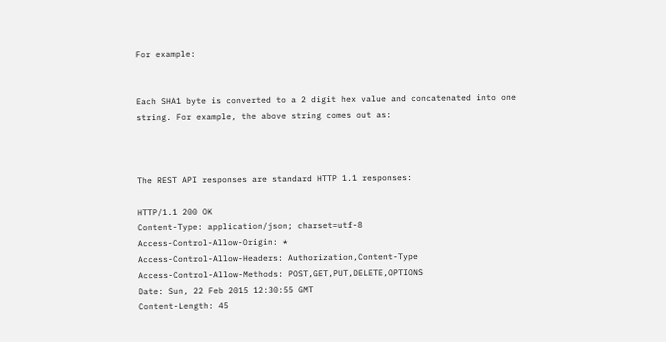For example:


Each SHA1 byte is converted to a 2 digit hex value and concatenated into one string. For example, the above string comes out as:



The REST API responses are standard HTTP 1.1 responses:

HTTP/1.1 200 OK
Content-Type: application/json; charset=utf-8
Access-Control-Allow-Origin: *
Access-Control-Allow-Headers: Authorization,Content-Type
Access-Control-Allow-Methods: POST,GET,PUT,DELETE,OPTIONS
Date: Sun, 22 Feb 2015 12:30:55 GMT
Content-Length: 45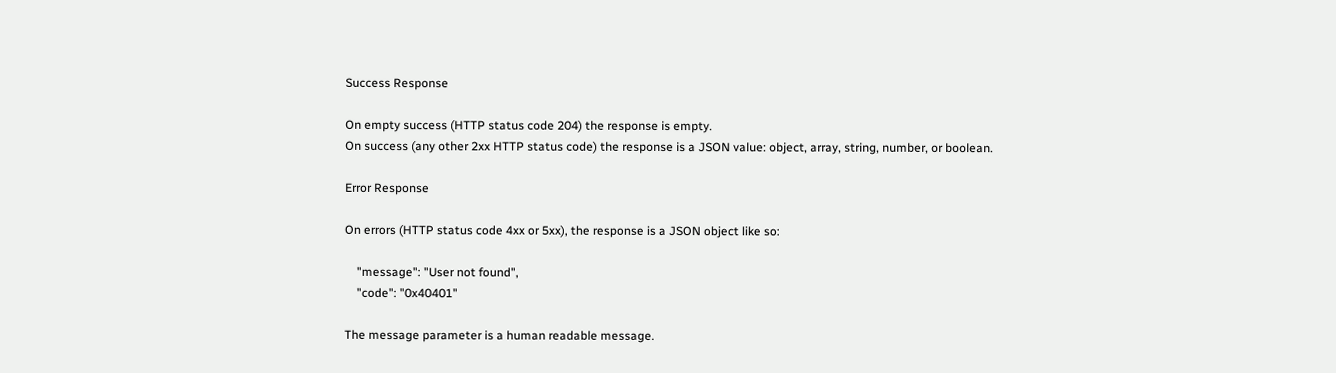Success Response

On empty success (HTTP status code 204) the response is empty.
On success (any other 2xx HTTP status code) the response is a JSON value: object, array, string, number, or boolean.

Error Response

On errors (HTTP status code 4xx or 5xx), the response is a JSON object like so:

    "message": "User not found",
    "code": "0x40401"

The message parameter is a human readable message.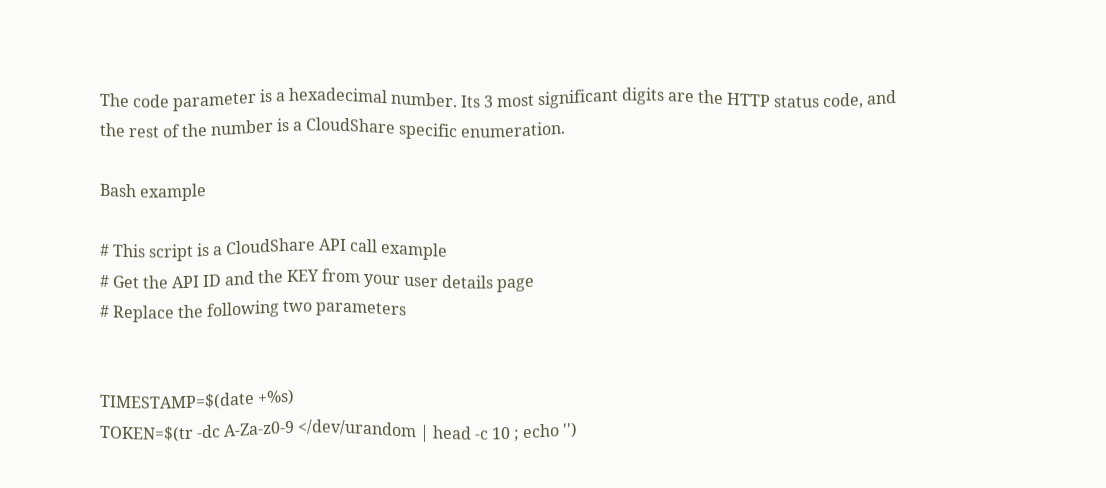The code parameter is a hexadecimal number. Its 3 most significant digits are the HTTP status code, and the rest of the number is a CloudShare specific enumeration.

Bash example

# This script is a CloudShare API call example
# Get the API ID and the KEY from your user details page
# Replace the following two parameters


TIMESTAMP=$(date +%s)
TOKEN=$(tr -dc A-Za-z0-9 </dev/urandom | head -c 10 ; echo '')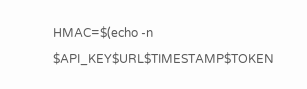HMAC=$(echo -n $API_KEY$URL$TIMESTAMP$TOKEN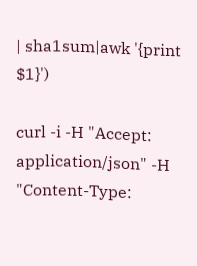| sha1sum|awk '{print $1}')

curl -i -H "Accept: application/json" -H "Content-Type: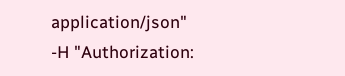application/json" -H "Authorization: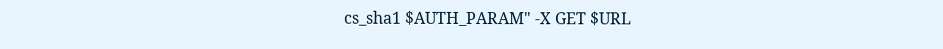cs_sha1 $AUTH_PARAM" -X GET $URL